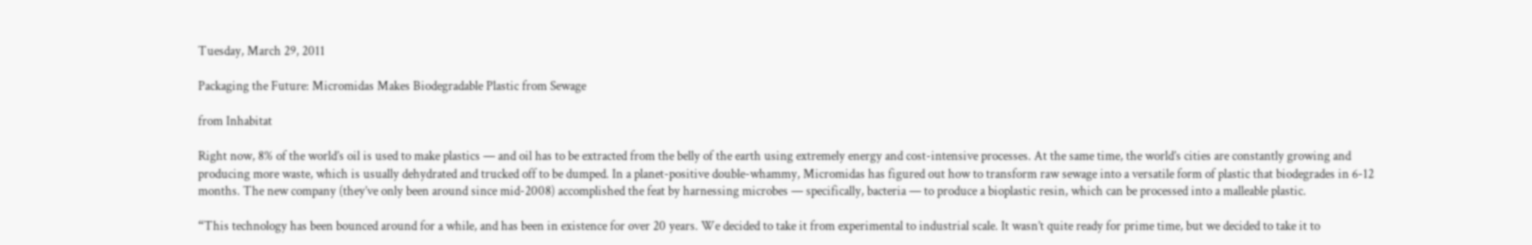Tuesday, March 29, 2011

Packaging the Future: Micromidas Makes Biodegradable Plastic from Sewage

from Inhabitat

Right now, 8% of the world’s oil is used to make plastics — and oil has to be extracted from the belly of the earth using extremely energy and cost-intensive processes. At the same time, the world’s cities are constantly growing and producing more waste, which is usually dehydrated and trucked off to be dumped. In a planet-positive double-whammy, Micromidas has figured out how to transform raw sewage into a versatile form of plastic that biodegrades in 6-12 months. The new company (they’ve only been around since mid-2008) accomplished the feat by harnessing microbes — specifically, bacteria — to produce a bioplastic resin, which can be processed into a malleable plastic.

“This technology has been bounced around for a while, and has been in existence for over 20 years. We decided to take it from experimental to industrial scale. It wasn’t quite ready for prime time, but we decided to take it to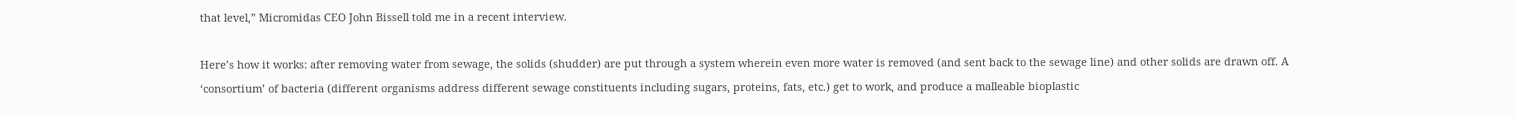that level,” Micromidas CEO John Bissell told me in a recent interview.

Here’s how it works: after removing water from sewage, the solids (shudder) are put through a system wherein even more water is removed (and sent back to the sewage line) and other solids are drawn off. A ‘consortium’ of bacteria (different organisms address different sewage constituents including sugars, proteins, fats, etc.) get to work, and produce a malleable bioplastic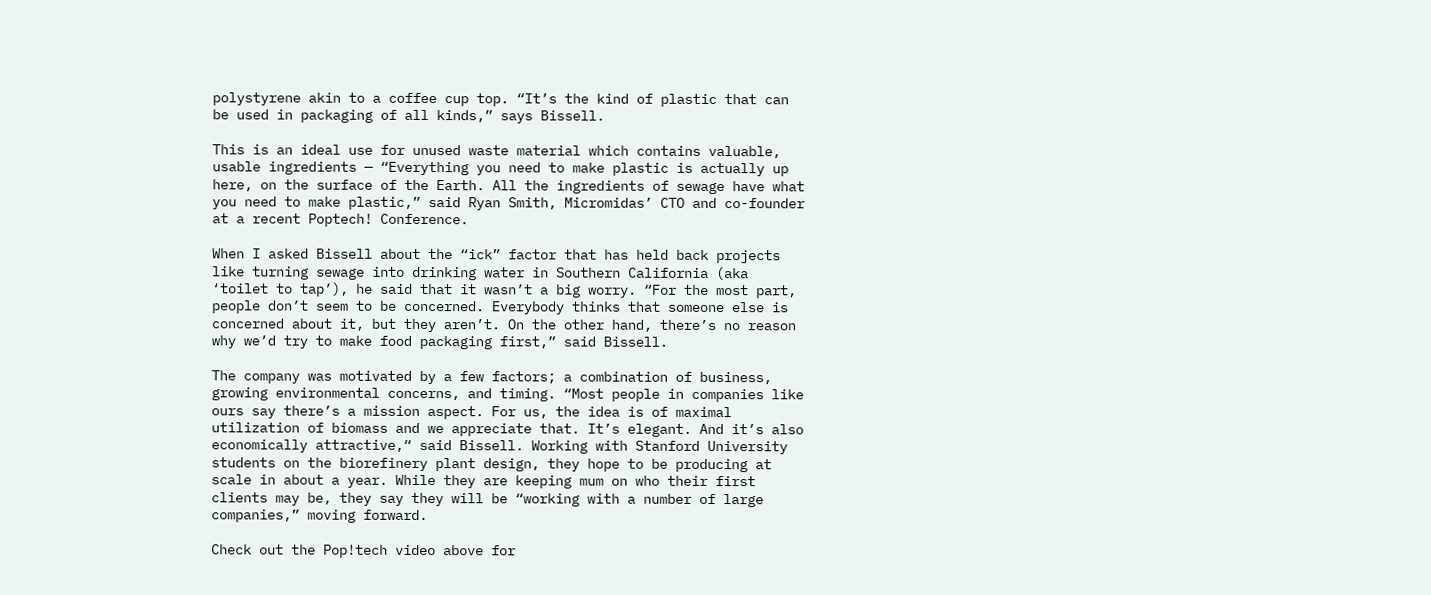polystyrene akin to a coffee cup top. “It’s the kind of plastic that can be used in packaging of all kinds,” says Bissell.

This is an ideal use for unused waste material which contains valuable, usable ingredients — “Everything you need to make plastic is actually up here, on the surface of the Earth. All the ingredients of sewage have what you need to make plastic,” said Ryan Smith, Micromidas’ CTO and co-founder at a recent Poptech! Conference.

When I asked Bissell about the “ick” factor that has held back projects like turning sewage into drinking water in Southern California (aka ‘toilet to tap’), he said that it wasn’t a big worry. “For the most part, people don’t seem to be concerned. Everybody thinks that someone else is concerned about it, but they aren’t. On the other hand, there’s no reason why we’d try to make food packaging first,” said Bissell.

The company was motivated by a few factors; a combination of business, growing environmental concerns, and timing. “Most people in companies like ours say there’s a mission aspect. For us, the idea is of maximal utilization of biomass and we appreciate that. It’s elegant. And it’s also economically attractive,“ said Bissell. Working with Stanford University students on the biorefinery plant design, they hope to be producing at scale in about a year. While they are keeping mum on who their first clients may be, they say they will be “working with a number of large companies,” moving forward.

Check out the Pop!tech video above for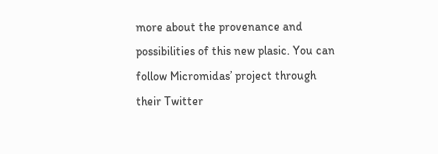more about the provenance and possibilities of this new plasic. You can follow Micromidas’ project through their Twitter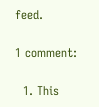feed.

1 comment:

  1. This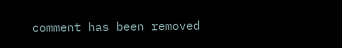comment has been removed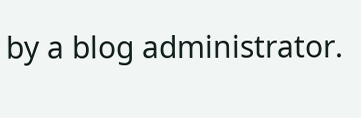by a blog administrator.